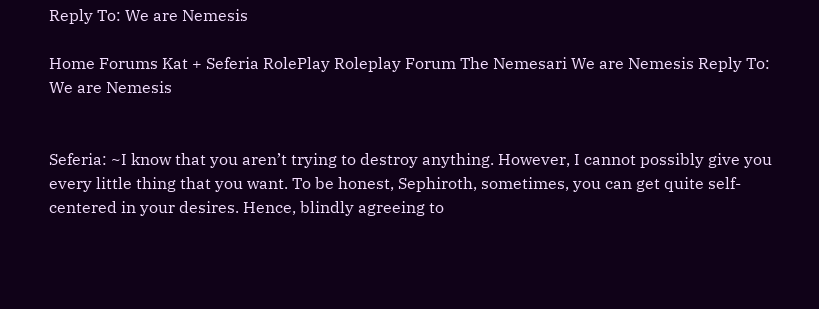Reply To: We are Nemesis

Home Forums Kat + Seferia RolePlay Roleplay Forum The Nemesari We are Nemesis Reply To: We are Nemesis


Seferia: ~I know that you aren’t trying to destroy anything. However, I cannot possibly give you every little thing that you want. To be honest, Sephiroth, sometimes, you can get quite self-centered in your desires. Hence, blindly agreeing to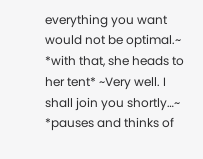everything you want would not be optimal.~ *with that, she heads to her tent* ~Very well. I shall join you shortly…~ *pauses and thinks of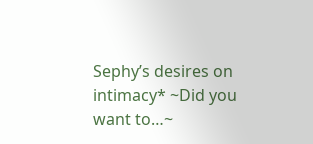Sephy’s desires on intimacy* ~Did you want to…~